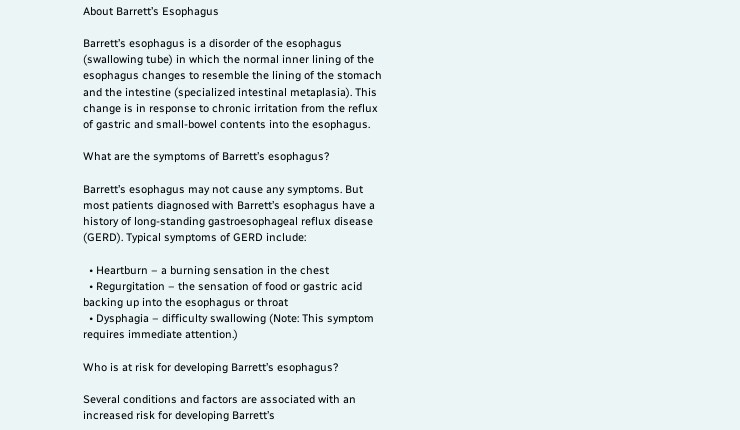About Barrett’s Esophagus

Barrett’s esophagus is a disorder of the esophagus (swallowing tube) in which the normal inner lining of the esophagus changes to resemble the lining of the stomach and the intestine (specialized intestinal metaplasia). This change is in response to chronic irritation from the reflux of gastric and small-bowel contents into the esophagus.

What are the symptoms of Barrett’s esophagus?

Barrett’s esophagus may not cause any symptoms. But most patients diagnosed with Barrett’s esophagus have a history of long-standing gastroesophageal reflux disease (GERD). Typical symptoms of GERD include:

  • Heartburn – a burning sensation in the chest
  • Regurgitation – the sensation of food or gastric acid backing up into the esophagus or throat
  • Dysphagia – difficulty swallowing (Note: This symptom requires immediate attention.)

Who is at risk for developing Barrett’s esophagus?

Several conditions and factors are associated with an increased risk for developing Barrett’s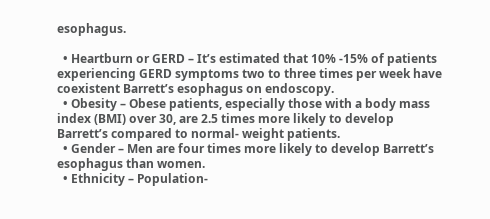esophagus.

  • Heartburn or GERD – It’s estimated that 10% -15% of patients experiencing GERD symptoms two to three times per week have coexistent Barrett’s esophagus on endoscopy.
  • Obesity – Obese patients, especially those with a body mass index (BMI) over 30, are 2.5 times more likely to develop Barrett’s compared to normal- weight patients.
  • Gender – Men are four times more likely to develop Barrett’s esophagus than women.
  • Ethnicity – Population-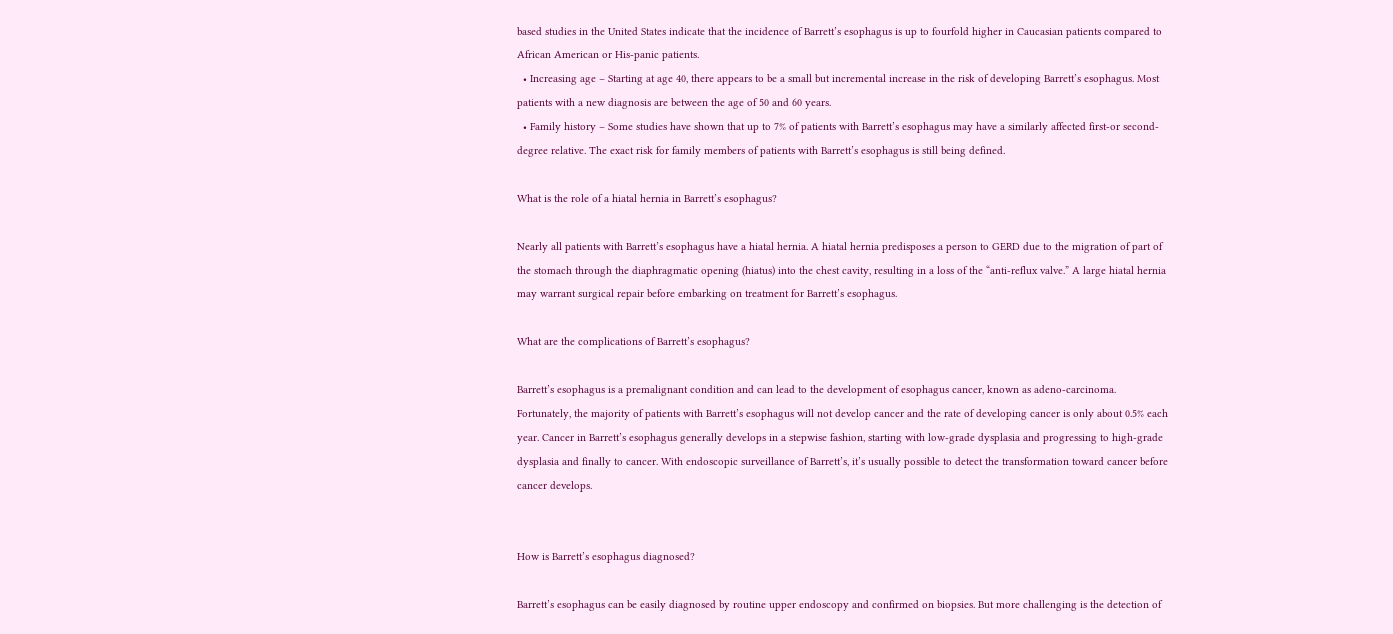based studies in the United States indicate that the incidence of Barrett’s esophagus is up to fourfold higher in Caucasian patients compared to African American or His-panic patients.
  • Increasing age – Starting at age 40, there appears to be a small but incremental increase in the risk of developing Barrett’s esophagus. Most patients with a new diagnosis are between the age of 50 and 60 years.
  • Family history – Some studies have shown that up to 7% of patients with Barrett’s esophagus may have a similarly affected first-or second-degree relative. The exact risk for family members of patients with Barrett’s esophagus is still being defined.

What is the role of a hiatal hernia in Barrett’s esophagus?

Nearly all patients with Barrett’s esophagus have a hiatal hernia. A hiatal hernia predisposes a person to GERD due to the migration of part of the stomach through the diaphragmatic opening (hiatus) into the chest cavity, resulting in a loss of the “anti-reflux valve.” A large hiatal hernia may warrant surgical repair before embarking on treatment for Barrett’s esophagus.

What are the complications of Barrett’s esophagus?

Barrett’s esophagus is a premalignant condition and can lead to the development of esophagus cancer, known as adeno-carcinoma. Fortunately, the majority of patients with Barrett’s esophagus will not develop cancer and the rate of developing cancer is only about 0.5% each year. Cancer in Barrett’s esophagus generally develops in a stepwise fashion, starting with low-grade dysplasia and progressing to high-grade dysplasia and finally to cancer. With endoscopic surveillance of Barrett’s, it’s usually possible to detect the transformation toward cancer before cancer develops.


How is Barrett’s esophagus diagnosed?

Barrett’s esophagus can be easily diagnosed by routine upper endoscopy and confirmed on biopsies. But more challenging is the detection of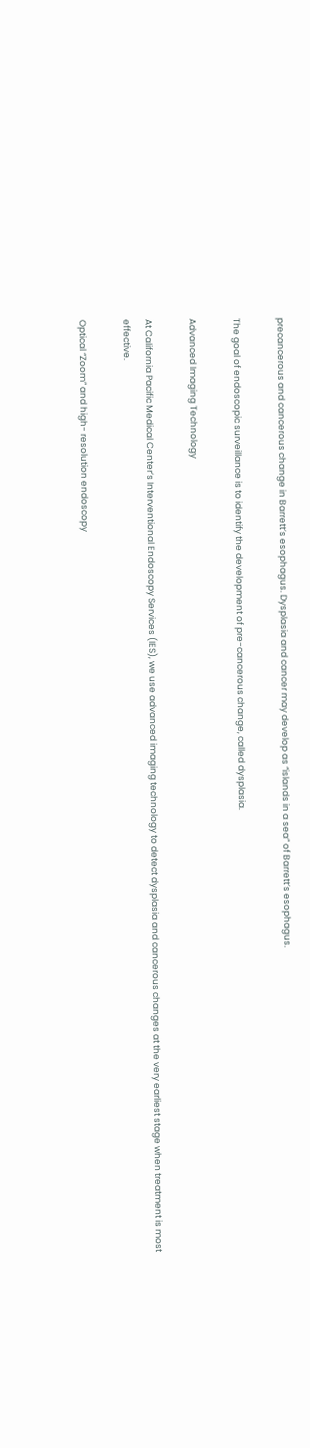precancerous and cancerous change in Barrett’s esophagus. Dysplasia and cancer may develop as “islands in a sea” of Barrett’s esophagus.

The goal of endoscopic surveillance is to identify the development of pre-cancerous change, called dysplasia.

Advanced Imaging Technology

At California Pacific Medical Center’s Interventional Endoscopy Services (IES), we use advanced imaging technology to detect dysplasia and cancerous changes at the very earliest stage when treatment is most effective.

Optical “Zoom” and high- resolution endoscopy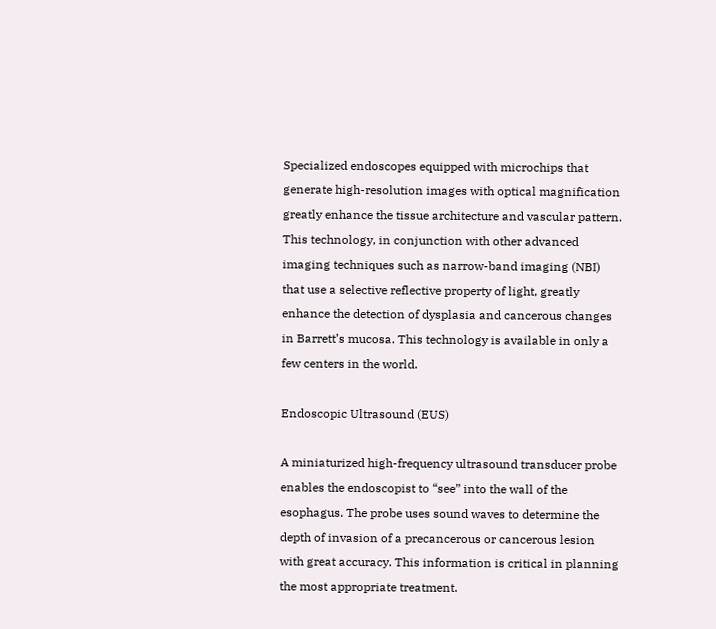Specialized endoscopes equipped with microchips that generate high-resolution images with optical magnification greatly enhance the tissue architecture and vascular pattern. This technology, in conjunction with other advanced imaging techniques such as narrow-band imaging (NBI) that use a selective reflective property of light, greatly enhance the detection of dysplasia and cancerous changes in Barrett’s mucosa. This technology is available in only a few centers in the world.

Endoscopic Ultrasound (EUS)

A miniaturized high-frequency ultrasound transducer probe enables the endoscopist to “see” into the wall of the esophagus. The probe uses sound waves to determine the depth of invasion of a precancerous or cancerous lesion with great accuracy. This information is critical in planning the most appropriate treatment.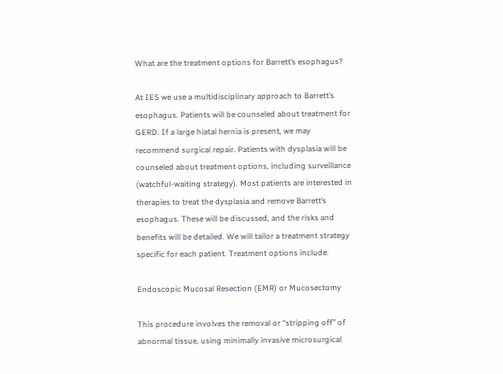What are the treatment options for Barrett’s esophagus?

At IES we use a multidisciplinary approach to Barrett’s esophagus. Patients will be counseled about treatment for GERD. If a large hiatal hernia is present, we may recommend surgical repair. Patients with dysplasia will be counseled about treatment options, including surveillance (watchful-waiting strategy). Most patients are interested in therapies to treat the dysplasia and remove Barrett’s esophagus. These will be discussed, and the risks and benefits will be detailed. We will tailor a treatment strategy specific for each patient. Treatment options include:

Endoscopic Mucosal Resection (EMR) or Mucosectomy

This procedure involves the removal or “stripping off” of abnormal tissue, using minimally invasive microsurgical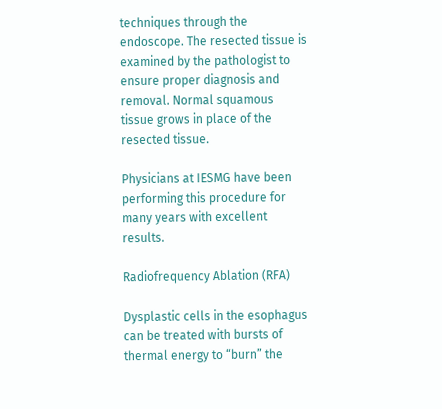techniques through the endoscope. The resected tissue is examined by the pathologist to ensure proper diagnosis and removal. Normal squamous tissue grows in place of the resected tissue.

Physicians at IESMG have been performing this procedure for many years with excellent results.

Radiofrequency Ablation (RFA)

Dysplastic cells in the esophagus can be treated with bursts of thermal energy to “burn” the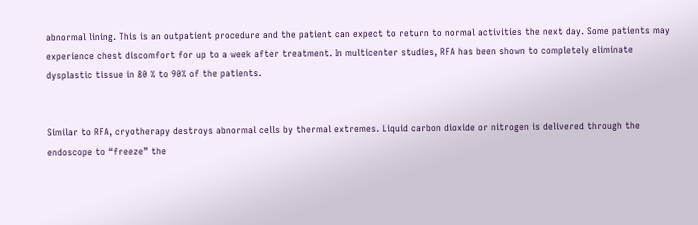abnormal lining. This is an outpatient procedure and the patient can expect to return to normal activities the next day. Some patients may experience chest discomfort for up to a week after treatment. In multicenter studies, RFA has been shown to completely eliminate dysplastic tissue in 80 % to 90% of the patients.


Similar to RFA, cryotherapy destroys abnormal cells by thermal extremes. Liquid carbon dioxide or nitrogen is delivered through the endoscope to “freeze” the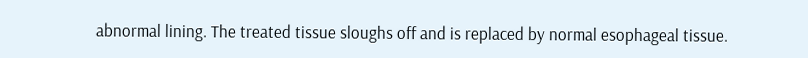abnormal lining. The treated tissue sloughs off and is replaced by normal esophageal tissue.